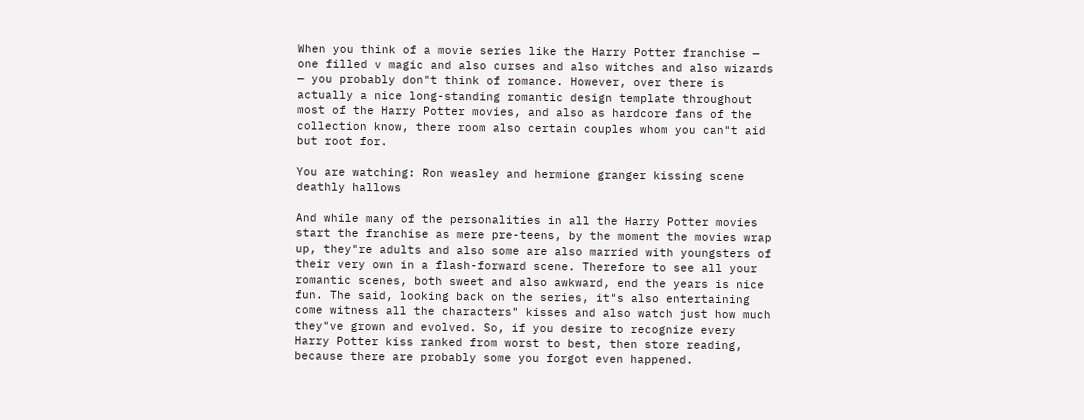When you think of a movie series like the Harry Potter franchise — one filled v magic and also curses and also witches and also wizards — you probably don"t think of romance. However, over there is actually a nice long-standing romantic design template throughout most of the Harry Potter movies, and also as hardcore fans of the collection know, there room also certain couples whom you can"t aid but root for.

You are watching: Ron weasley and hermione granger kissing scene deathly hallows

And while many of the personalities in all the Harry Potter movies start the franchise as mere pre-teens, by the moment the movies wrap up, they"re adults and also some are also married with youngsters of their very own in a flash-forward scene. Therefore to see all your romantic scenes, both sweet and also awkward, end the years is nice fun. The said, looking back on the series, it"s also entertaining come witness all the characters" kisses and also watch just how much they"ve grown and evolved. So, if you desire to recognize every Harry Potter kiss ranked from worst to best, then store reading, because there are probably some you forgot even happened.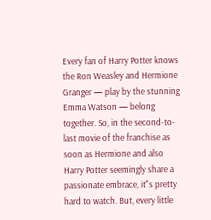Every fan of Harry Potter knows the Ron Weasley and Hermione Granger — play by the stunning Emma Watson — belong together. So, in the second-to-last movie of the franchise as soon as Hermione and also Harry Potter seemingly share a passionate embrace, it"s pretty hard to watch. But, every little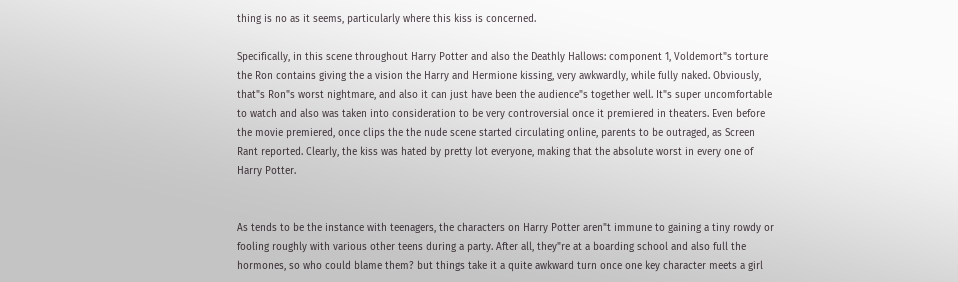thing is no as it seems, particularly where this kiss is concerned.

Specifically, in this scene throughout Harry Potter and also the Deathly Hallows: component 1, Voldemort"s torture the Ron contains giving the a vision the Harry and Hermione kissing, very awkwardly, while fully naked. Obviously, that"s Ron"s worst nightmare, and also it can just have been the audience"s together well. It"s super uncomfortable to watch and also was taken into consideration to be very controversial once it premiered in theaters. Even before the movie premiered, once clips the the nude scene started circulating online, parents to be outraged, as Screen Rant reported. Clearly, the kiss was hated by pretty lot everyone, making that the absolute worst in every one of Harry Potter.


As tends to be the instance with teenagers, the characters on Harry Potter aren"t immune to gaining a tiny rowdy or fooling roughly with various other teens during a party. After all, they"re at a boarding school and also full the hormones, so who could blame them? but things take it a quite awkward turn once one key character meets a girl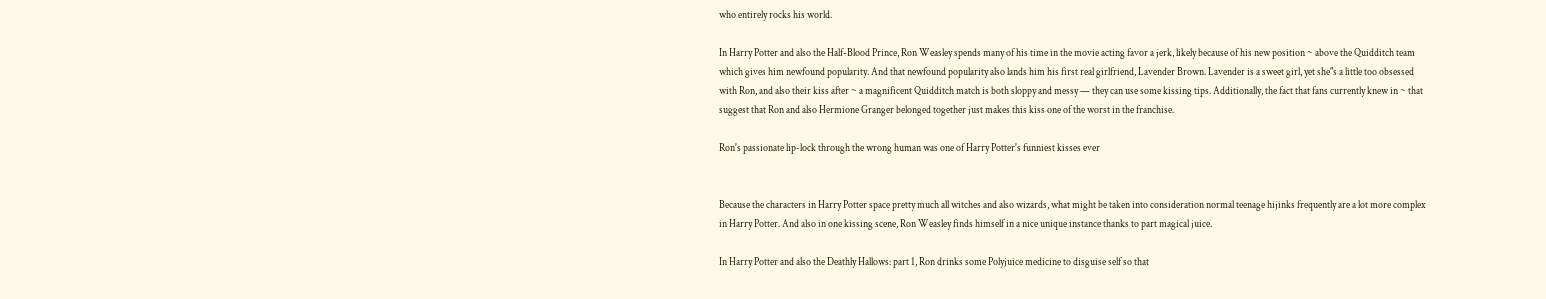who entirely rocks his world.

In Harry Potter and also the Half-Blood Prince, Ron Weasley spends many of his time in the movie acting favor a jerk, likely because of his new position ~ above the Quidditch team which gives him newfound popularity. And that newfound popularity also lands him his first real girlfriend, Lavender Brown. Lavender is a sweet girl, yet she"s a little too obsessed with Ron, and also their kiss after ~ a magnificent Quidditch match is both sloppy and messy — they can use some kissing tips. Additionally, the fact that fans currently knew in ~ that suggest that Ron and also Hermione Granger belonged together just makes this kiss one of the worst in the franchise.

Ron's passionate lip-lock through the wrong human was one of Harry Potter's funniest kisses ever


Because the characters in Harry Potter space pretty much all witches and also wizards, what might be taken into consideration normal teenage hijinks frequently are a lot more complex in Harry Potter. And also in one kissing scene, Ron Weasley finds himself in a nice unique instance thanks to part magical juice.

In Harry Potter and also the Deathly Hallows: part 1, Ron drinks some Polyjuice medicine to disguise self so that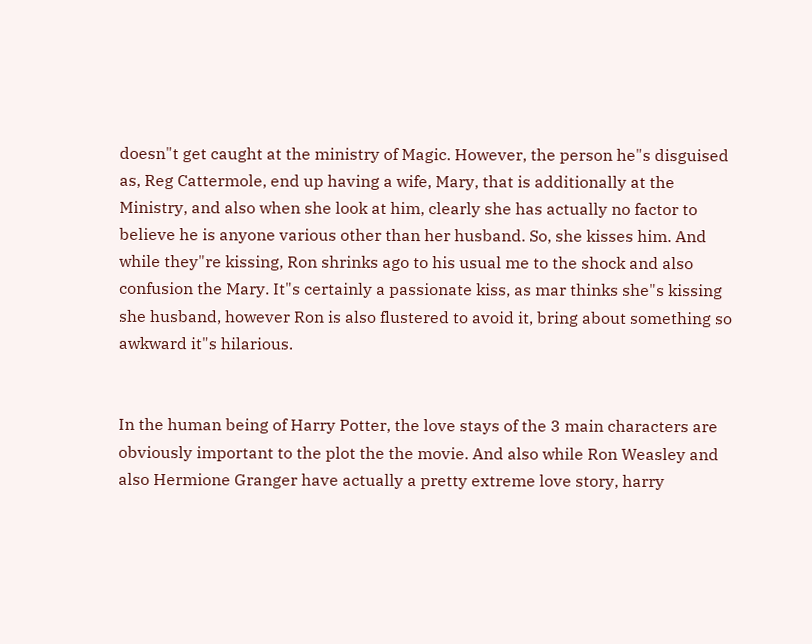doesn"t get caught at the ministry of Magic. However, the person he"s disguised as, Reg Cattermole, end up having a wife, Mary, that is additionally at the Ministry, and also when she look at him, clearly she has actually no factor to believe he is anyone various other than her husband. So, she kisses him. And while they"re kissing, Ron shrinks ago to his usual me to the shock and also confusion the Mary. It"s certainly a passionate kiss, as mar thinks she"s kissing she husband, however Ron is also flustered to avoid it, bring about something so awkward it"s hilarious.


In the human being of Harry Potter, the love stays of the 3 main characters are obviously important to the plot the the movie. And also while Ron Weasley and also Hermione Granger have actually a pretty extreme love story, harry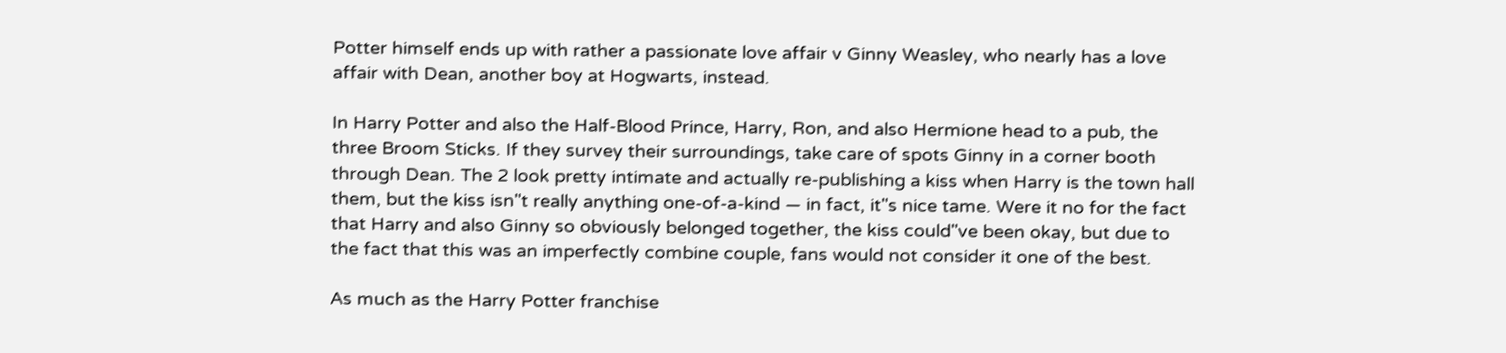Potter himself ends up with rather a passionate love affair v Ginny Weasley, who nearly has a love affair with Dean, another boy at Hogwarts, instead.

In Harry Potter and also the Half-Blood Prince, Harry, Ron, and also Hermione head to a pub, the three Broom Sticks. If they survey their surroundings, take care of spots Ginny in a corner booth through Dean. The 2 look pretty intimate and actually re-publishing a kiss when Harry is the town hall them, but the kiss isn"t really anything one-of-a-kind — in fact, it"s nice tame. Were it no for the fact that Harry and also Ginny so obviously belonged together, the kiss could"ve been okay, but due to the fact that this was an imperfectly combine couple, fans would not consider it one of the best.

As much as the Harry Potter franchise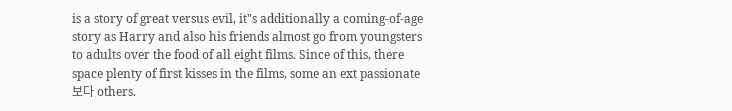is a story of great versus evil, it"s additionally a coming-of-age story as Harry and also his friends almost go from youngsters to adults over the food of all eight films. Since of this, there space plenty of first kisses in the films, some an ext passionate 보다 others.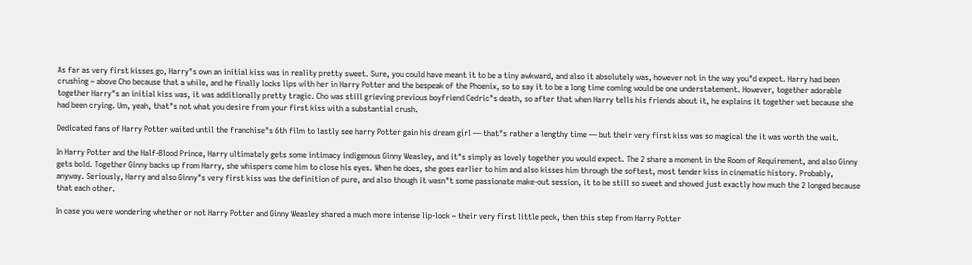As far as very first kisses go, Harry"s own an initial kiss was in reality pretty sweet. Sure, you could have meant it to be a tiny awkward, and also it absolutely was, however not in the way you"d expect. Harry had been crushing ~ above Cho because that a while, and he finally locks lips with her in Harry Potter and the bespeak of the Phoenix, so to say it to be a long time coming would be one understatement. However, together adorable together Harry"s an initial kiss was, it was additionally pretty tragic. Cho was still grieving previous boyfriend Cedric"s death, so after that when Harry tells his friends about it, he explains it together wet because she had been crying. Um, yeah, that"s not what you desire from your first kiss with a substantial crush.

Dedicated fans of Harry Potter waited until the franchise"s 6th film to lastly see harry Potter gain his dream girl — that"s rather a lengthy time — but their very first kiss was so magical the it was worth the wait.

In Harry Potter and the Half-Blood Prince, Harry ultimately gets some intimacy indigenous Ginny Weasley, and it"s simply as lovely together you would expect. The 2 share a moment in the Room of Requirement, and also Ginny gets bold. Together Ginny backs up from Harry, she whispers come him to close his eyes. When he does, she goes earlier to him and also kisses him through the softest, most tender kiss in cinematic history. Probably, anyway. Seriously, Harry and also Ginny"s very first kiss was the definition of pure, and also though it wasn"t some passionate make-out session, it to be still so sweet and showed just exactly how much the 2 longed because that each other.

In case you were wondering whether or not Harry Potter and Ginny Weasley shared a much more intense lip-lock ~ their very first little peck, then this step from Harry Potter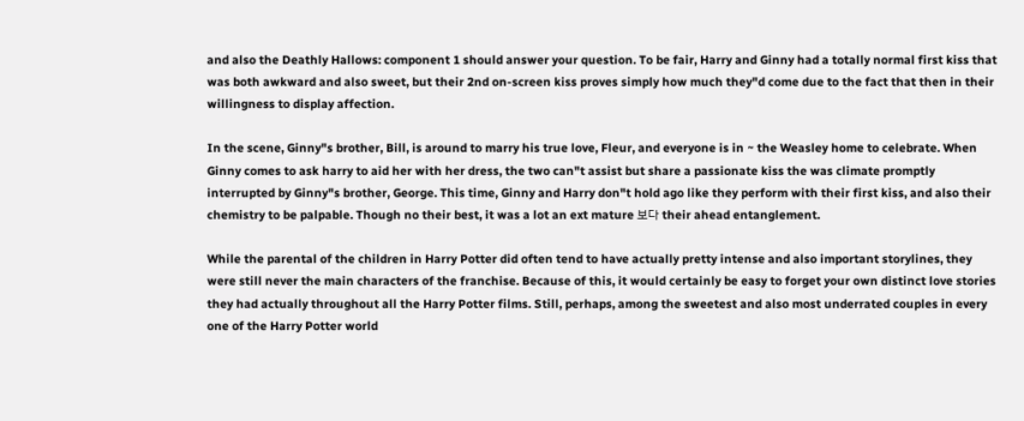and also the Deathly Hallows: component 1 should answer your question. To be fair, Harry and Ginny had a totally normal first kiss that was both awkward and also sweet, but their 2nd on-screen kiss proves simply how much they"d come due to the fact that then in their willingness to display affection.

In the scene, Ginny"s brother, Bill, is around to marry his true love, Fleur, and everyone is in ~ the Weasley home to celebrate. When Ginny comes to ask harry to aid her with her dress, the two can"t assist but share a passionate kiss the was climate promptly interrupted by Ginny"s brother, George. This time, Ginny and Harry don"t hold ago like they perform with their first kiss, and also their chemistry to be palpable. Though no their best, it was a lot an ext mature 보다 their ahead entanglement.

While the parental of the children in Harry Potter did often tend to have actually pretty intense and also important storylines, they were still never the main characters of the franchise. Because of this, it would certainly be easy to forget your own distinct love stories they had actually throughout all the Harry Potter films. Still, perhaps, among the sweetest and also most underrated couples in every one of the Harry Potter world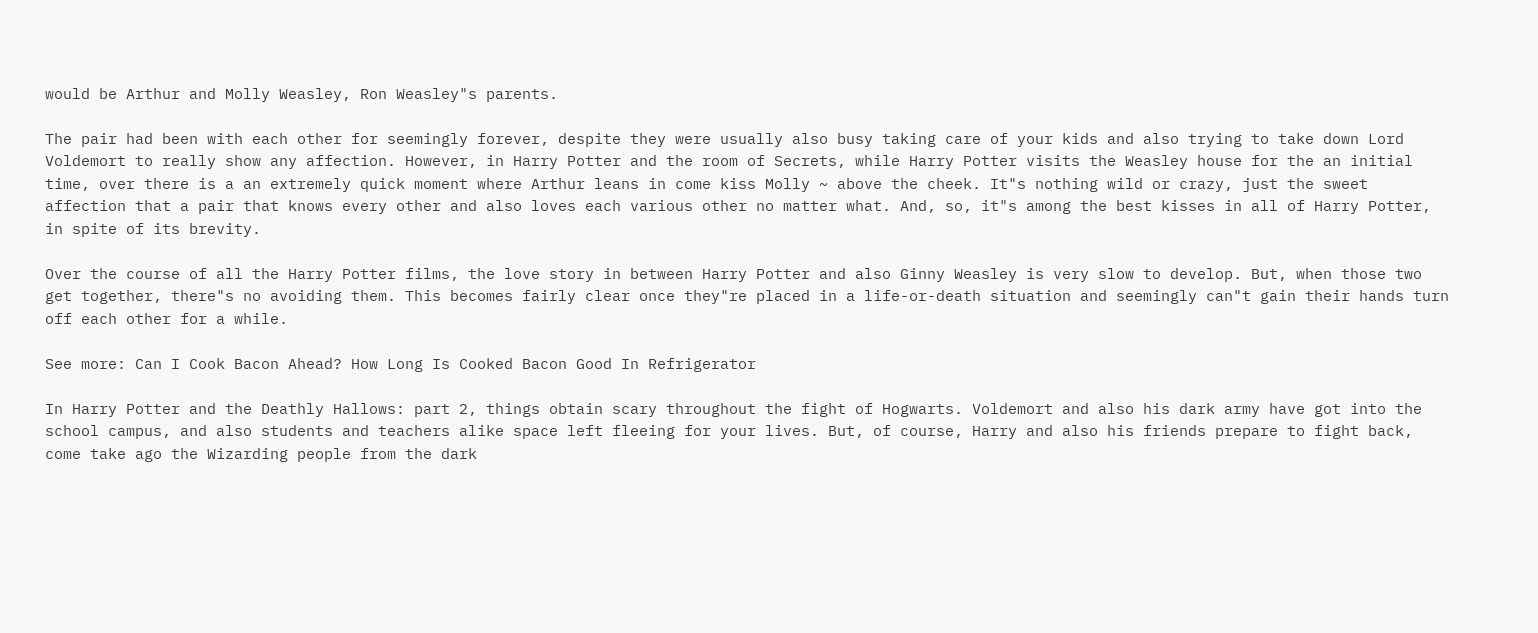would be Arthur and Molly Weasley, Ron Weasley"s parents.

The pair had been with each other for seemingly forever, despite they were usually also busy taking care of your kids and also trying to take down Lord Voldemort to really show any affection. However, in Harry Potter and the room of Secrets, while Harry Potter visits the Weasley house for the an initial time, over there is a an extremely quick moment where Arthur leans in come kiss Molly ~ above the cheek. It"s nothing wild or crazy, just the sweet affection that a pair that knows every other and also loves each various other no matter what. And, so, it"s among the best kisses in all of Harry Potter, in spite of its brevity.

Over the course of all the Harry Potter films, the love story in between Harry Potter and also Ginny Weasley is very slow to develop. But, when those two get together, there"s no avoiding them. This becomes fairly clear once they"re placed in a life-or-death situation and seemingly can"t gain their hands turn off each other for a while.

See more: Can I Cook Bacon Ahead? How Long Is Cooked Bacon Good In Refrigerator

In Harry Potter and the Deathly Hallows: part 2, things obtain scary throughout the fight of Hogwarts. Voldemort and also his dark army have got into the school campus, and also students and teachers alike space left fleeing for your lives. But, of course, Harry and also his friends prepare to fight back, come take ago the Wizarding people from the dark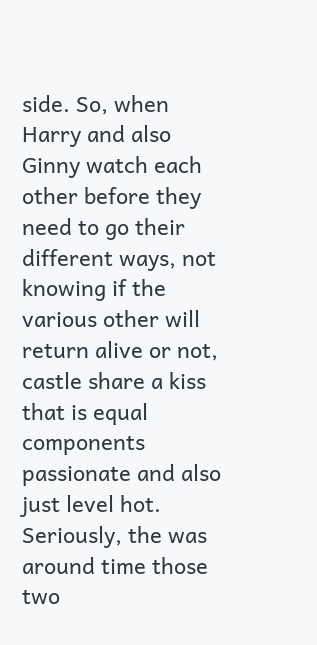side. So, when Harry and also Ginny watch each other before they need to go their different ways, not knowing if the various other will return alive or not, castle share a kiss that is equal components passionate and also just level hot. Seriously, the was around time those two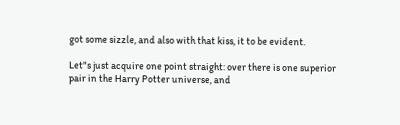got some sizzle, and also with that kiss, it to be evident.

Let"s just acquire one point straight: over there is one superior pair in the Harry Potter universe, and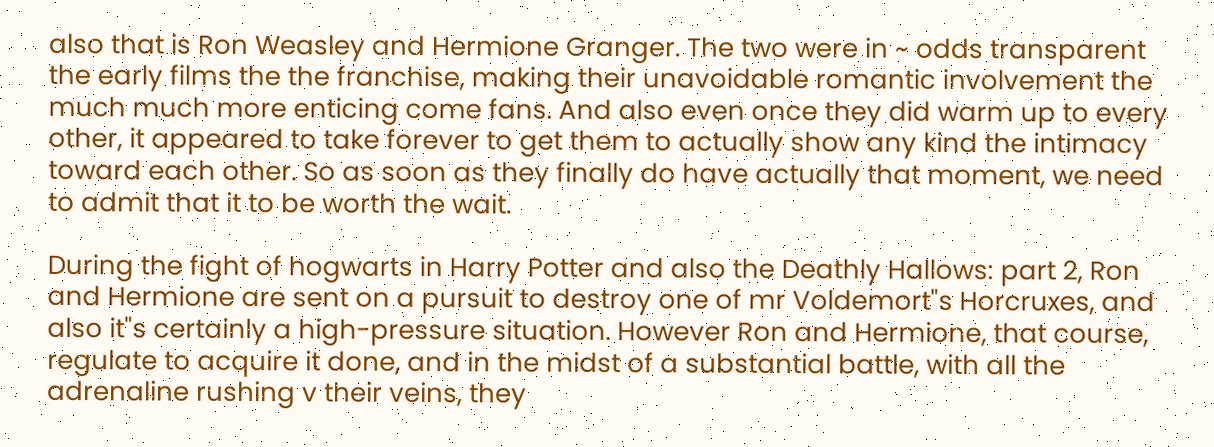also that is Ron Weasley and Hermione Granger. The two were in ~ odds transparent the early films the the franchise, making their unavoidable romantic involvement the much much more enticing come fans. And also even once they did warm up to every other, it appeared to take forever to get them to actually show any kind the intimacy toward each other. So as soon as they finally do have actually that moment, we need to admit that it to be worth the wait.

During the fight of hogwarts in Harry Potter and also the Deathly Hallows: part 2, Ron and Hermione are sent on a pursuit to destroy one of mr Voldemort"s Horcruxes, and also it"s certainly a high-pressure situation. However Ron and Hermione, that course, regulate to acquire it done, and in the midst of a substantial battle, with all the adrenaline rushing v their veins, they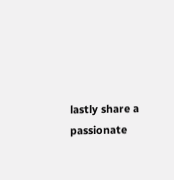lastly share a passionate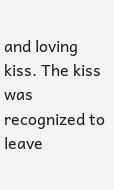and loving kiss. The kiss was recognized to leave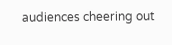audiences cheering out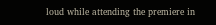loud while attending the premiere in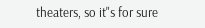theaters, so it"s for sure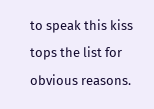to speak this kiss tops the list for obvious reasons.